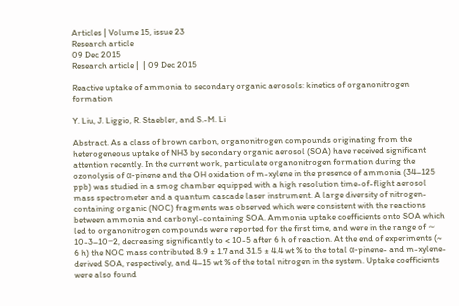Articles | Volume 15, issue 23
Research article
09 Dec 2015
Research article |  | 09 Dec 2015

Reactive uptake of ammonia to secondary organic aerosols: kinetics of organonitrogen formation

Y. Liu, J. Liggio, R. Staebler, and S.-M. Li

Abstract. As a class of brown carbon, organonitrogen compounds originating from the heterogeneous uptake of NH3 by secondary organic aerosol (SOA) have received significant attention recently. In the current work, particulate organonitrogen formation during the ozonolysis of α-pinene and the OH oxidation of m-xylene in the presence of ammonia (34–125 ppb) was studied in a smog chamber equipped with a high resolution time-of-flight aerosol mass spectrometer and a quantum cascade laser instrument. A large diversity of nitrogen-containing organic (NOC) fragments was observed which were consistent with the reactions between ammonia and carbonyl-containing SOA. Ammonia uptake coefficients onto SOA which led to organonitrogen compounds were reported for the first time, and were in the range of ∼ 10-3–10−2, decreasing significantly to < 10-5 after 6 h of reaction. At the end of experiments (~ 6 h) the NOC mass contributed 8.9 ± 1.7 and 31.5 ± 4.4 wt % to the total α-pinene- and m-xylene-derived SOA, respectively, and 4–15 wt % of the total nitrogen in the system. Uptake coefficients were also found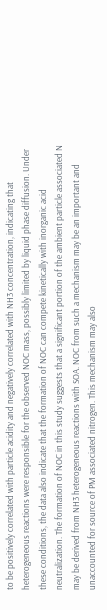to be positively correlated with particle acidity and negatively correlated with NH3 concentration, indicating that heterogeneous reactions were responsible for the observed NOC mass, possibly limited by liquid phase diffusion. Under these conditions, the data also indicate that the formation of NOC can compete kinetically with inorganic acid neutralization. The formation of NOC in this study suggests that a significant portion of the ambient particle associated N may be derived from NH3 heterogeneous reactions with SOA. NOC from such a mechanism may be an important and unaccounted for source of PM associated nitrogen. This mechanism may also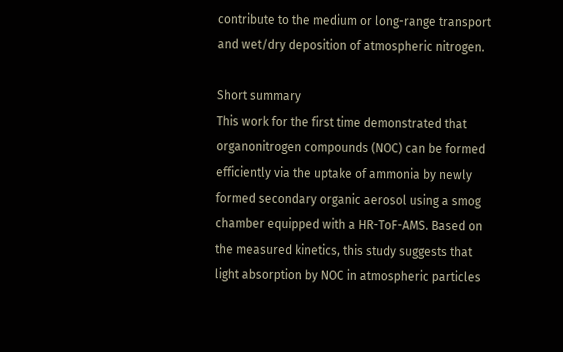contribute to the medium or long-range transport and wet/dry deposition of atmospheric nitrogen.

Short summary
This work for the first time demonstrated that organonitrogen compounds (NOC) can be formed efficiently via the uptake of ammonia by newly formed secondary organic aerosol using a smog chamber equipped with a HR-ToF-AMS. Based on the measured kinetics, this study suggests that light absorption by NOC in atmospheric particles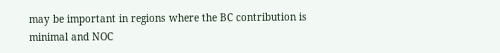may be important in regions where the BC contribution is minimal and NOC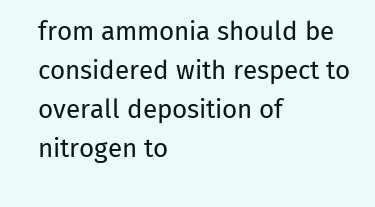from ammonia should be considered with respect to overall deposition of nitrogen to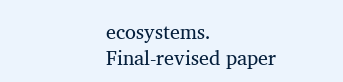ecosystems.
Final-revised paper